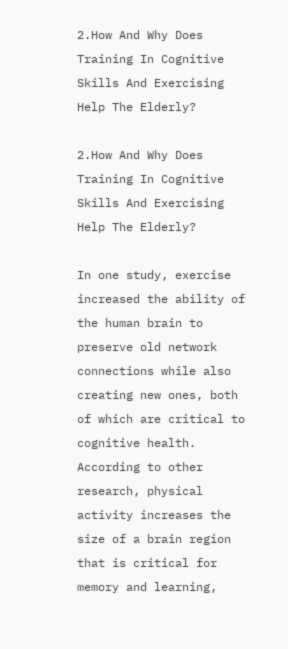2.How And Why Does Training In Cognitive Skills And Exercising Help The Elderly?

2.How And Why Does Training In Cognitive Skills And Exercising Help The Elderly?

In one study, exercise increased the ability of the human brain to preserve old network connections while also creating new ones, both of which are critical to cognitive health. According to other research, physical activity increases the size of a brain region that is critical for memory and learning,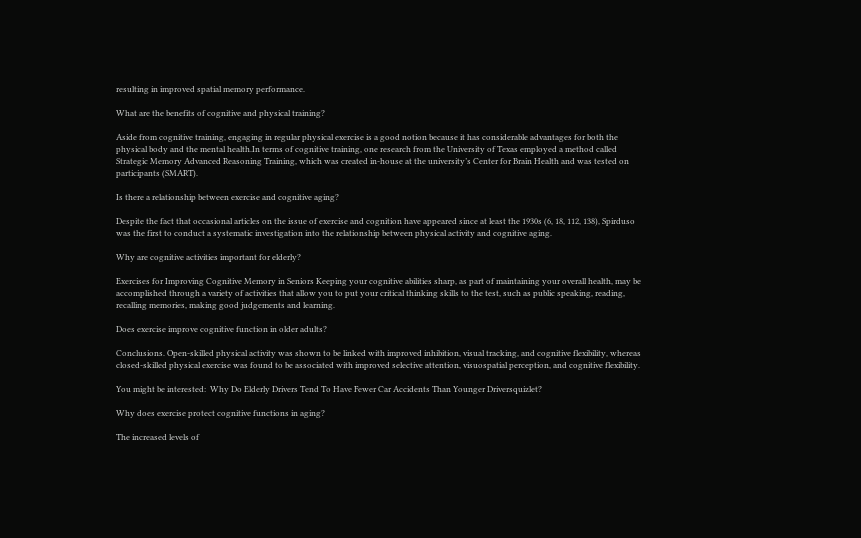resulting in improved spatial memory performance.

What are the benefits of cognitive and physical training?

Aside from cognitive training, engaging in regular physical exercise is a good notion because it has considerable advantages for both the physical body and the mental health.In terms of cognitive training, one research from the University of Texas employed a method called Strategic Memory Advanced Reasoning Training, which was created in-house at the university’s Center for Brain Health and was tested on participants (SMART).

Is there a relationship between exercise and cognitive aging?

Despite the fact that occasional articles on the issue of exercise and cognition have appeared since at least the 1930s (6, 18, 112, 138), Spirduso was the first to conduct a systematic investigation into the relationship between physical activity and cognitive aging.

Why are cognitive activities important for elderly?

Exercises for Improving Cognitive Memory in Seniors Keeping your cognitive abilities sharp, as part of maintaining your overall health, may be accomplished through a variety of activities that allow you to put your critical thinking skills to the test, such as public speaking, reading, recalling memories, making good judgements and learning.

Does exercise improve cognitive function in older adults?

Conclusions. Open-skilled physical activity was shown to be linked with improved inhibition, visual tracking, and cognitive flexibility, whereas closed-skilled physical exercise was found to be associated with improved selective attention, visuospatial perception, and cognitive flexibility.

You might be interested:  Why Do Elderly Drivers Tend To Have Fewer Car Accidents Than Younger Driversquizlet?

Why does exercise protect cognitive functions in aging?

The increased levels of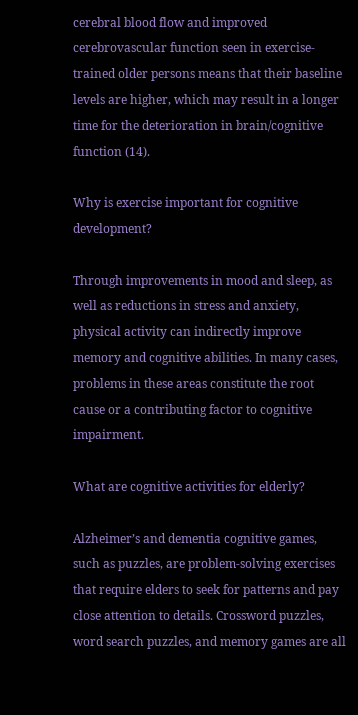cerebral blood flow and improved cerebrovascular function seen in exercise-trained older persons means that their baseline levels are higher, which may result in a longer time for the deterioration in brain/cognitive function (14).

Why is exercise important for cognitive development?

Through improvements in mood and sleep, as well as reductions in stress and anxiety, physical activity can indirectly improve memory and cognitive abilities. In many cases, problems in these areas constitute the root cause or a contributing factor to cognitive impairment.

What are cognitive activities for elderly?

Alzheimer’s and dementia cognitive games, such as puzzles, are problem-solving exercises that require elders to seek for patterns and pay close attention to details. Crossword puzzles, word search puzzles, and memory games are all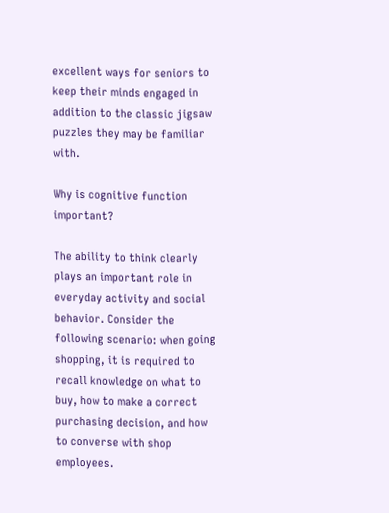excellent ways for seniors to keep their minds engaged in addition to the classic jigsaw puzzles they may be familiar with.

Why is cognitive function important?

The ability to think clearly plays an important role in everyday activity and social behavior. Consider the following scenario: when going shopping, it is required to recall knowledge on what to buy, how to make a correct purchasing decision, and how to converse with shop employees.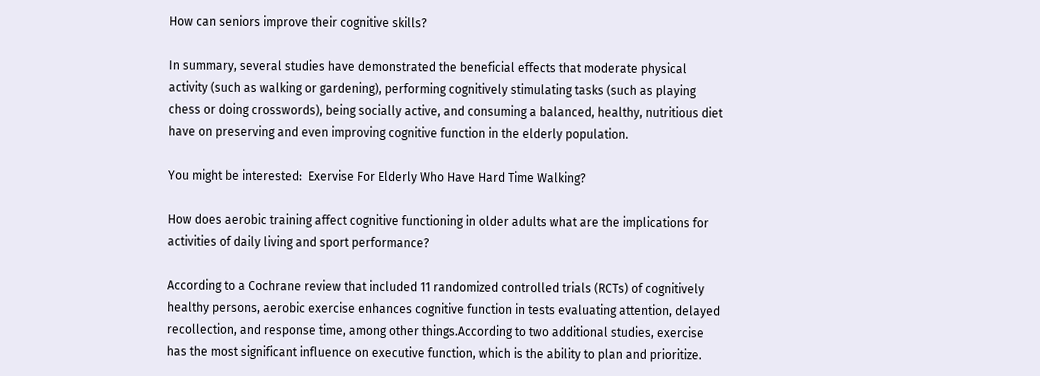How can seniors improve their cognitive skills?

In summary, several studies have demonstrated the beneficial effects that moderate physical activity (such as walking or gardening), performing cognitively stimulating tasks (such as playing chess or doing crosswords), being socially active, and consuming a balanced, healthy, nutritious diet have on preserving and even improving cognitive function in the elderly population.

You might be interested:  Exervise For Elderly Who Have Hard Time Walking?

How does aerobic training affect cognitive functioning in older adults what are the implications for activities of daily living and sport performance?

According to a Cochrane review that included 11 randomized controlled trials (RCTs) of cognitively healthy persons, aerobic exercise enhances cognitive function in tests evaluating attention, delayed recollection, and response time, among other things.According to two additional studies, exercise has the most significant influence on executive function, which is the ability to plan and prioritize.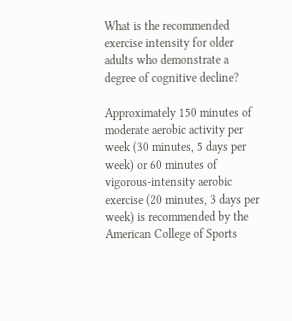What is the recommended exercise intensity for older adults who demonstrate a degree of cognitive decline?

Approximately 150 minutes of moderate aerobic activity per week (30 minutes, 5 days per week) or 60 minutes of vigorous-intensity aerobic exercise (20 minutes, 3 days per week) is recommended by the American College of Sports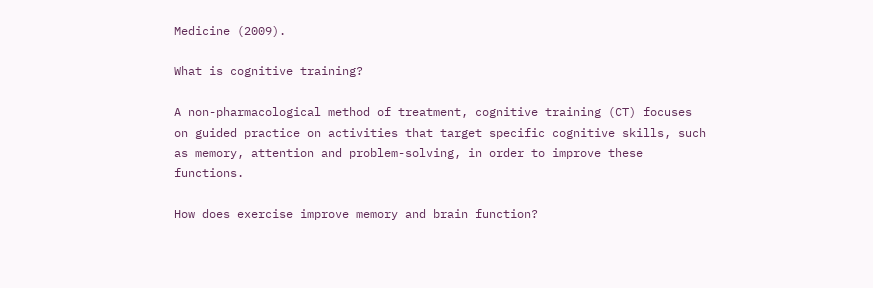Medicine (2009).

What is cognitive training?

A non-pharmacological method of treatment, cognitive training (CT) focuses on guided practice on activities that target specific cognitive skills, such as memory, attention and problem-solving, in order to improve these functions.

How does exercise improve memory and brain function?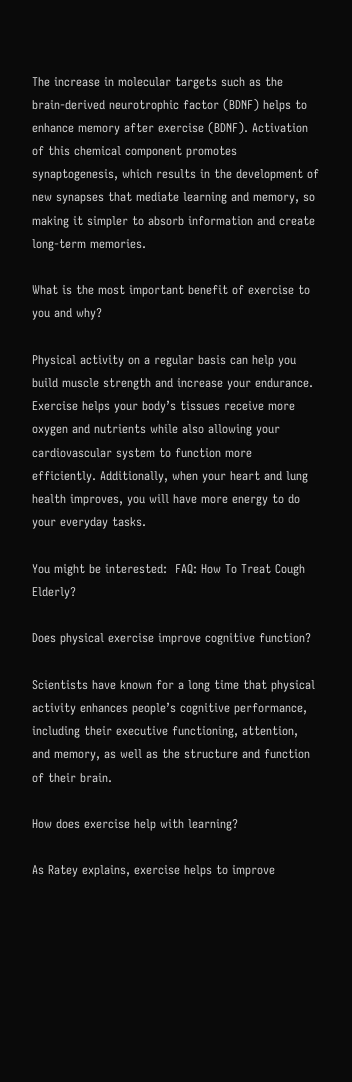The increase in molecular targets such as the brain-derived neurotrophic factor (BDNF) helps to enhance memory after exercise (BDNF). Activation of this chemical component promotes synaptogenesis, which results in the development of new synapses that mediate learning and memory, so making it simpler to absorb information and create long-term memories.

What is the most important benefit of exercise to you and why?

Physical activity on a regular basis can help you build muscle strength and increase your endurance. Exercise helps your body’s tissues receive more oxygen and nutrients while also allowing your cardiovascular system to function more efficiently. Additionally, when your heart and lung health improves, you will have more energy to do your everyday tasks.

You might be interested:  FAQ: How To Treat Cough Elderly?

Does physical exercise improve cognitive function?

Scientists have known for a long time that physical activity enhances people’s cognitive performance, including their executive functioning, attention, and memory, as well as the structure and function of their brain.

How does exercise help with learning?

As Ratey explains, exercise helps to improve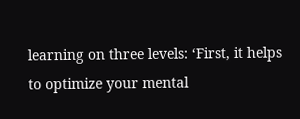learning on three levels: ‘First, it helps to optimize your mental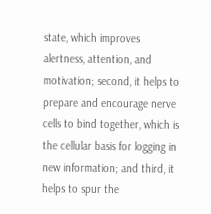state, which improves alertness, attention, and motivation; second, it helps to prepare and encourage nerve cells to bind together, which is the cellular basis for logging in new information; and third, it helps to spur the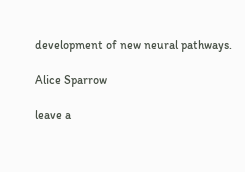development of new neural pathways.

Alice Sparrow

leave a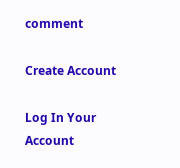comment

Create Account

Log In Your Account